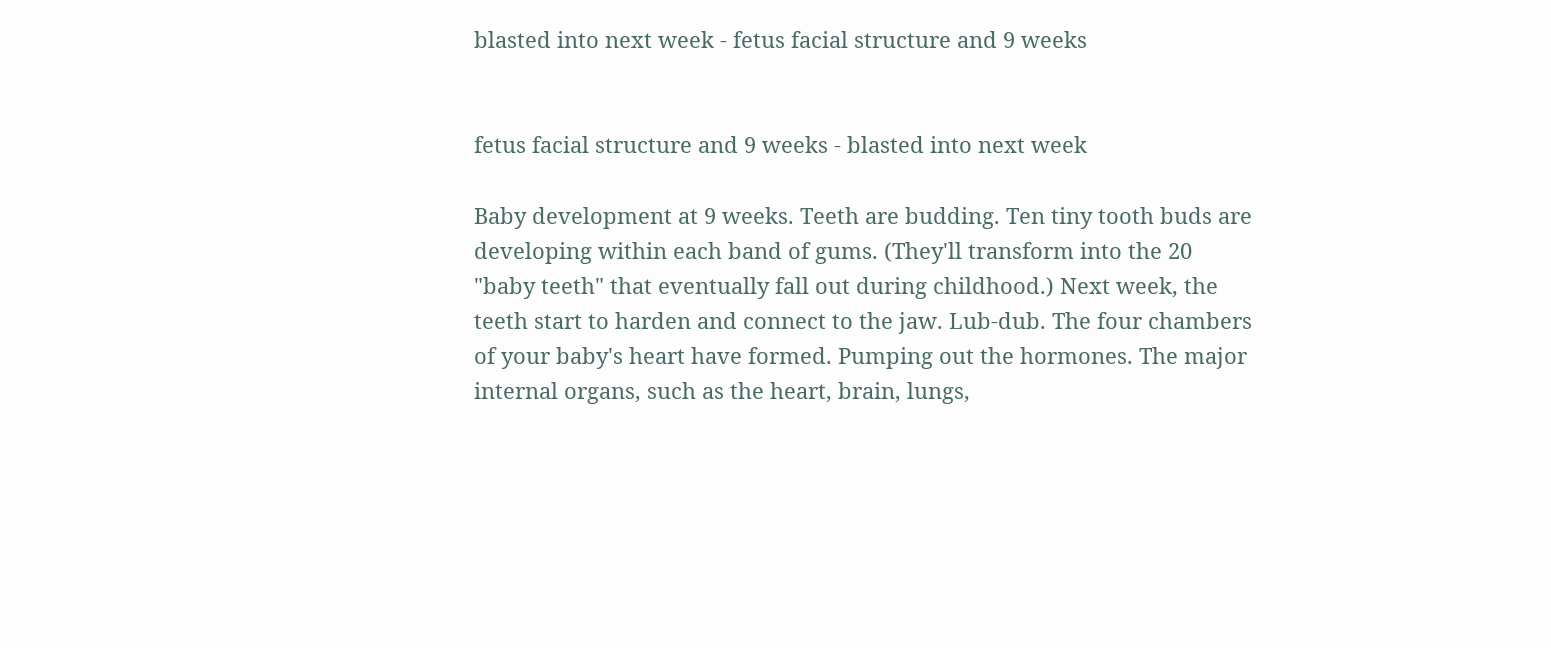blasted into next week - fetus facial structure and 9 weeks


fetus facial structure and 9 weeks - blasted into next week

Baby development at 9 weeks. Teeth are budding. Ten tiny tooth buds are developing within each band of gums. (They'll transform into the 20 "baby teeth" that eventually fall out during childhood.) Next week, the teeth start to harden and connect to the jaw. Lub-dub. The four chambers of your baby's heart have formed. Pumping out the hormones. The major internal organs, such as the heart, brain, lungs,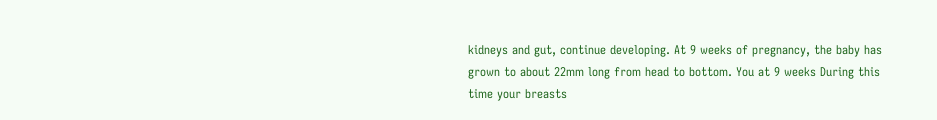kidneys and gut, continue developing. At 9 weeks of pregnancy, the baby has grown to about 22mm long from head to bottom. You at 9 weeks During this time your breasts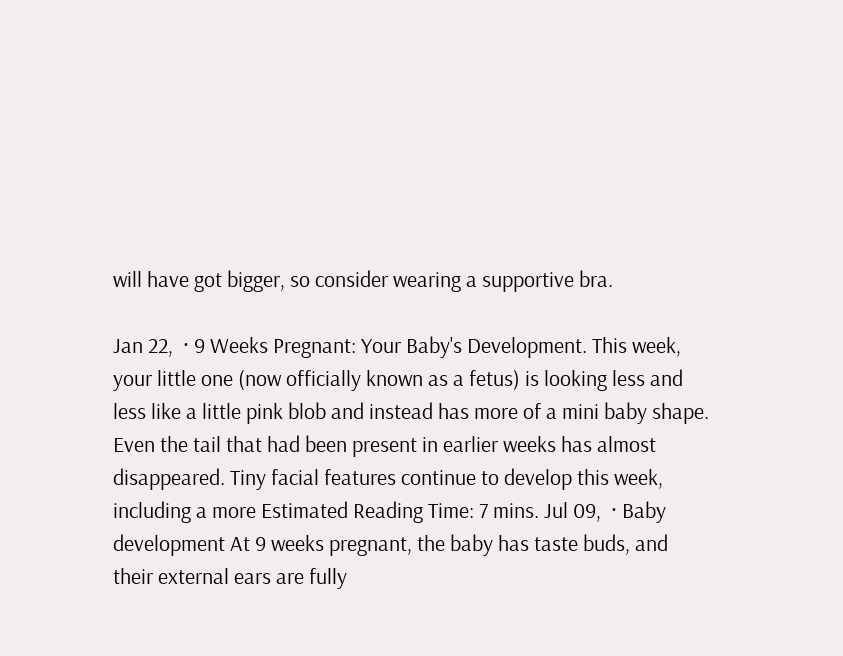will have got bigger, so consider wearing a supportive bra.

Jan 22,  · 9 Weeks Pregnant: Your Baby's Development. This week, your little one (now officially known as a fetus) is looking less and less like a little pink blob and instead has more of a mini baby shape. Even the tail that had been present in earlier weeks has almost disappeared. Tiny facial features continue to develop this week, including a more Estimated Reading Time: 7 mins. Jul 09,  · Baby development At 9 weeks pregnant, the baby has taste buds, and their external ears are fully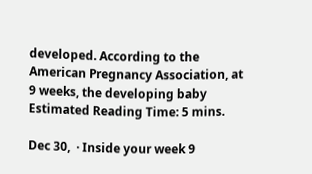developed. According to the American Pregnancy Association, at 9 weeks, the developing baby Estimated Reading Time: 5 mins.

Dec 30,  · Inside your week 9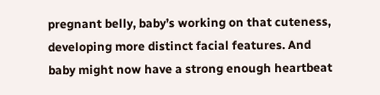pregnant belly, baby’s working on that cuteness, developing more distinct facial features. And baby might now have a strong enough heartbeat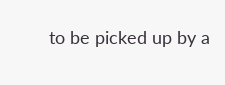to be picked up by a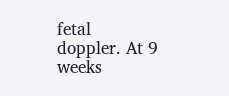fetal doppler. At 9 weeks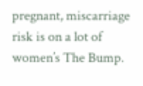pregnant, miscarriage risk is on a lot of women’s The Bump.